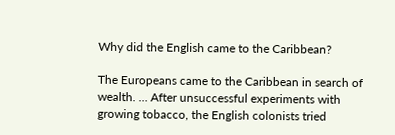Why did the English came to the Caribbean?

The Europeans came to the Caribbean in search of wealth. … After unsuccessful experiments with growing tobacco, the English colonists tried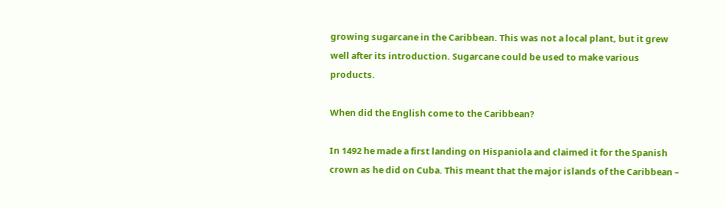growing sugarcane in the Caribbean. This was not a local plant, but it grew well after its introduction. Sugarcane could be used to make various products.

When did the English come to the Caribbean?

In 1492 he made a first landing on Hispaniola and claimed it for the Spanish crown as he did on Cuba. This meant that the major islands of the Caribbean –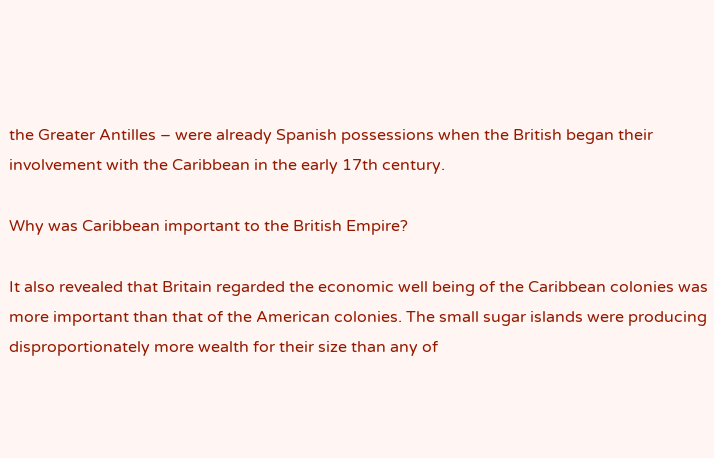the Greater Antilles – were already Spanish possessions when the British began their involvement with the Caribbean in the early 17th century.

Why was Caribbean important to the British Empire?

It also revealed that Britain regarded the economic well being of the Caribbean colonies was more important than that of the American colonies. The small sugar islands were producing disproportionately more wealth for their size than any of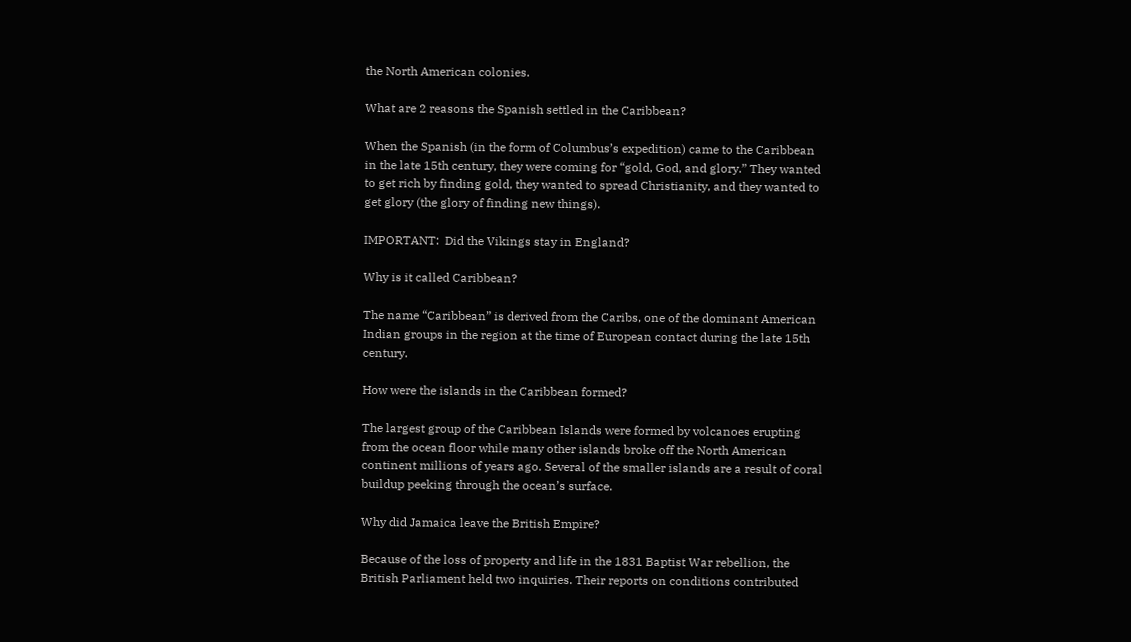the North American colonies.

What are 2 reasons the Spanish settled in the Caribbean?

When the Spanish (in the form of Columbus’s expedition) came to the Caribbean in the late 15th century, they were coming for “gold, God, and glory.” They wanted to get rich by finding gold, they wanted to spread Christianity, and they wanted to get glory (the glory of finding new things).

IMPORTANT:  Did the Vikings stay in England?

Why is it called Caribbean?

The name “Caribbean” is derived from the Caribs, one of the dominant American Indian groups in the region at the time of European contact during the late 15th century.

How were the islands in the Caribbean formed?

The largest group of the Caribbean Islands were formed by volcanoes erupting from the ocean floor while many other islands broke off the North American continent millions of years ago. Several of the smaller islands are a result of coral buildup peeking through the ocean’s surface.

Why did Jamaica leave the British Empire?

Because of the loss of property and life in the 1831 Baptist War rebellion, the British Parliament held two inquiries. Their reports on conditions contributed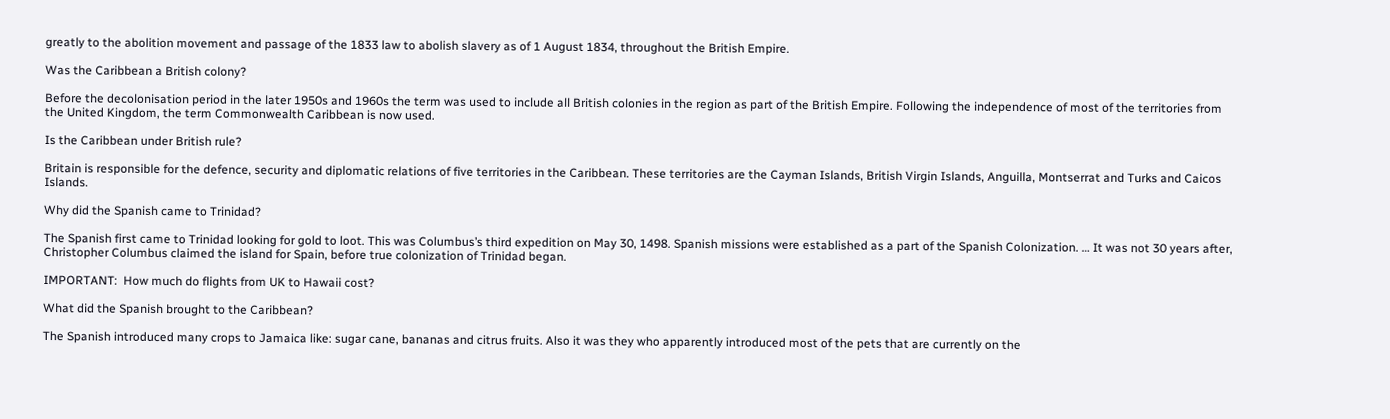greatly to the abolition movement and passage of the 1833 law to abolish slavery as of 1 August 1834, throughout the British Empire.

Was the Caribbean a British colony?

Before the decolonisation period in the later 1950s and 1960s the term was used to include all British colonies in the region as part of the British Empire. Following the independence of most of the territories from the United Kingdom, the term Commonwealth Caribbean is now used.

Is the Caribbean under British rule?

Britain is responsible for the defence, security and diplomatic relations of five territories in the Caribbean. These territories are the Cayman Islands, British Virgin Islands, Anguilla, Montserrat and Turks and Caicos Islands.

Why did the Spanish came to Trinidad?

The Spanish first came to Trinidad looking for gold to loot. This was Columbus’s third expedition on May 30, 1498. Spanish missions were established as a part of the Spanish Colonization. … It was not 30 years after, Christopher Columbus claimed the island for Spain, before true colonization of Trinidad began.

IMPORTANT:  How much do flights from UK to Hawaii cost?

What did the Spanish brought to the Caribbean?

The Spanish introduced many crops to Jamaica like: sugar cane, bananas and citrus fruits. Also it was they who apparently introduced most of the pets that are currently on the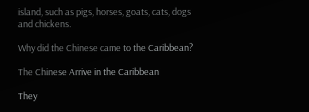island, such as pigs, horses, goats, cats, dogs and chickens.

Why did the Chinese came to the Caribbean?

The Chinese Arrive in the Caribbean

They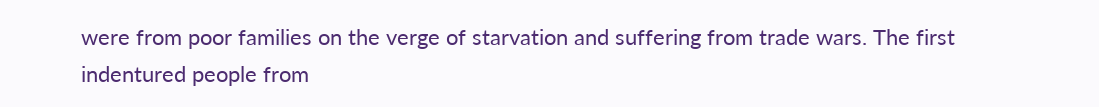were from poor families on the verge of starvation and suffering from trade wars. The first indentured people from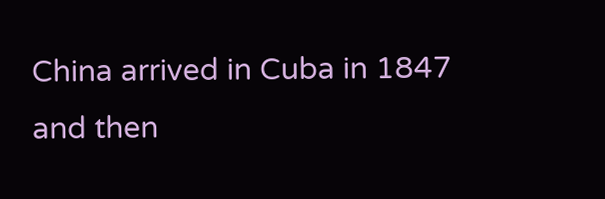China arrived in Cuba in 1847 and then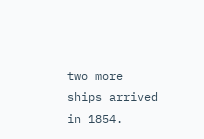two more ships arrived in 1854.